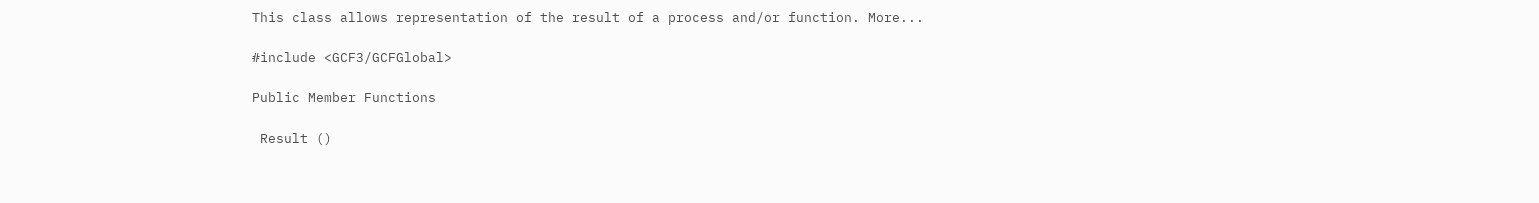This class allows representation of the result of a process and/or function. More...

#include <GCF3/GCFGlobal>

Public Member Functions

 Result ()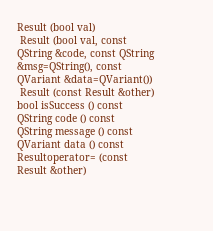Result (bool val)
 Result (bool val, const QString &code, const QString &msg=QString(), const QVariant &data=QVariant())
 Result (const Result &other)
bool isSuccess () const
QString code () const
QString message () const
QVariant data () const
Resultoperator= (const Result &other)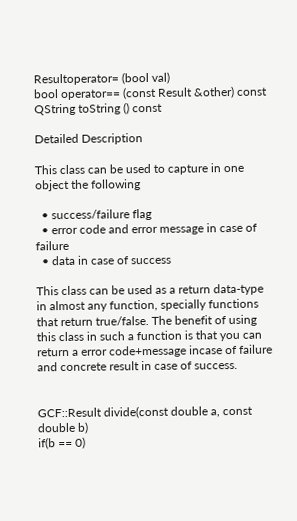Resultoperator= (bool val)
bool operator== (const Result &other) const
QString toString () const

Detailed Description

This class can be used to capture in one object the following

  • success/failure flag
  • error code and error message in case of failure
  • data in case of success

This class can be used as a return data-type in almost any function, specially functions that return true/false. The benefit of using this class in such a function is that you can return a error code+message incase of failure and concrete result in case of success.


GCF::Result divide(const double a, const double b)
if(b == 0)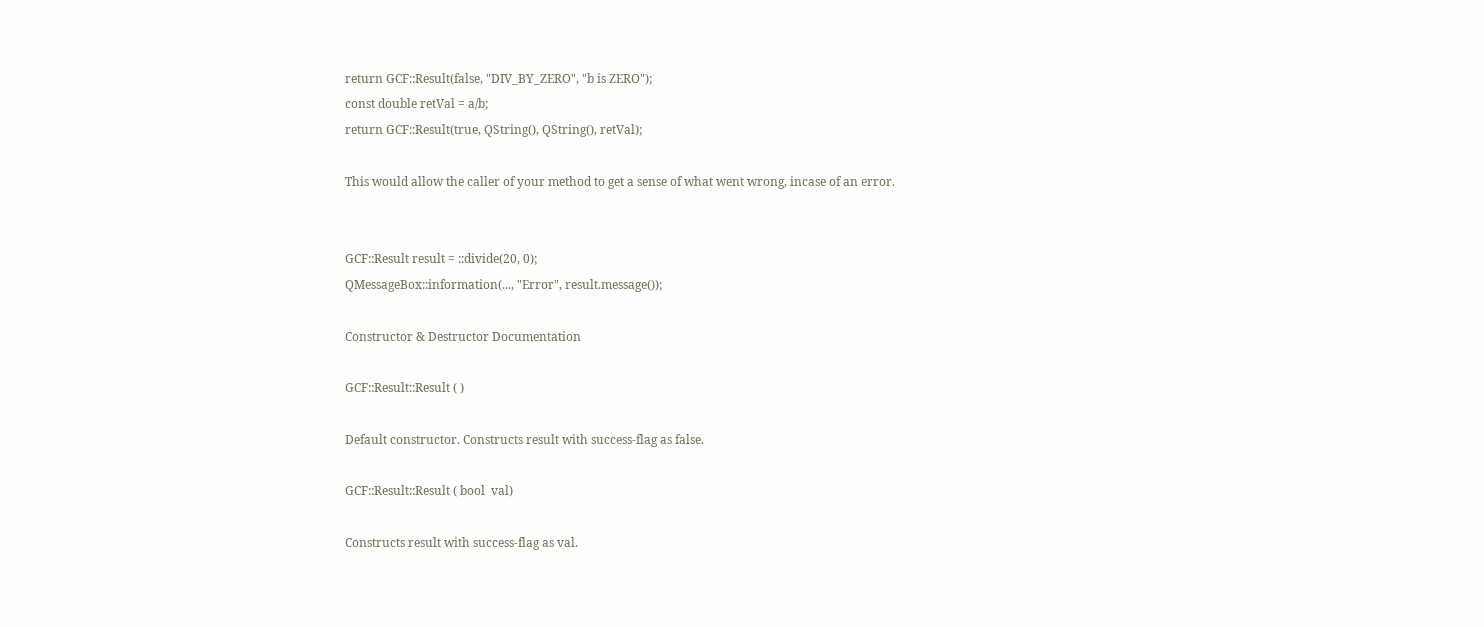return GCF::Result(false, "DIV_BY_ZERO", "b is ZERO");
const double retVal = a/b;
return GCF::Result(true, QString(), QString(), retVal);

This would allow the caller of your method to get a sense of what went wrong, incase of an error.


GCF::Result result = ::divide(20, 0);
QMessageBox::information(..., "Error", result.message());

Constructor & Destructor Documentation

GCF::Result::Result ( )

Default constructor. Constructs result with success-flag as false.

GCF::Result::Result ( bool  val)

Constructs result with success-flag as val.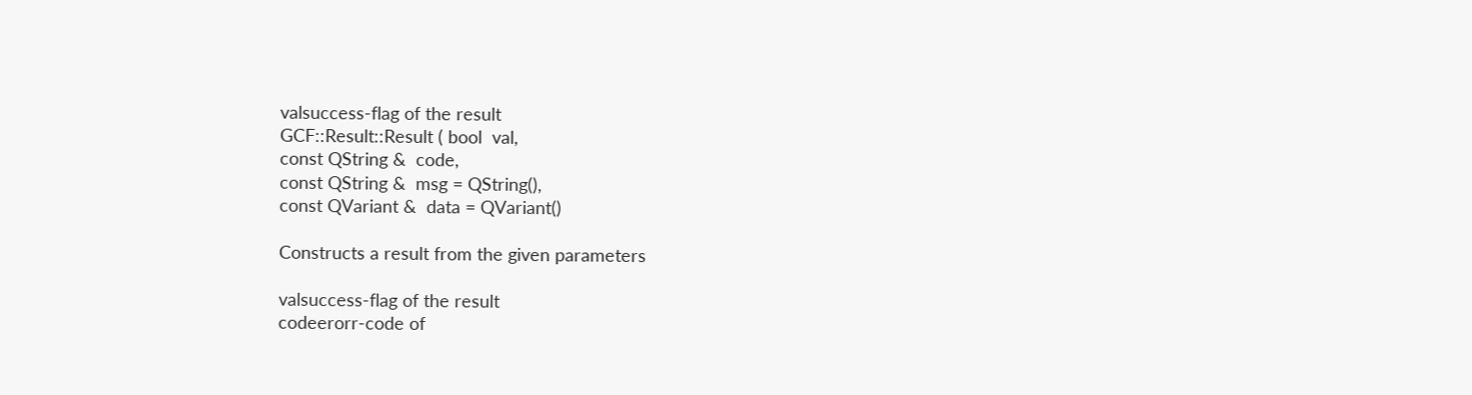valsuccess-flag of the result
GCF::Result::Result ( bool  val,
const QString &  code,
const QString &  msg = QString(),
const QVariant &  data = QVariant()

Constructs a result from the given parameters

valsuccess-flag of the result
codeerorr-code of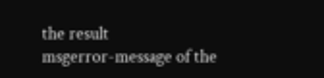the result
msgerror-message of the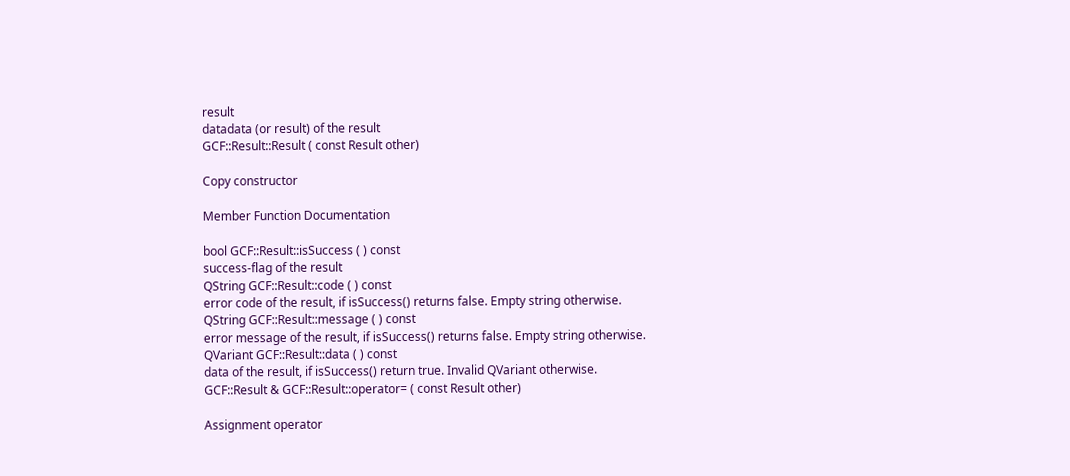result
datadata (or result) of the result
GCF::Result::Result ( const Result other)

Copy constructor

Member Function Documentation

bool GCF::Result::isSuccess ( ) const
success-flag of the result
QString GCF::Result::code ( ) const
error code of the result, if isSuccess() returns false. Empty string otherwise.
QString GCF::Result::message ( ) const
error message of the result, if isSuccess() returns false. Empty string otherwise.
QVariant GCF::Result::data ( ) const
data of the result, if isSuccess() return true. Invalid QVariant otherwise.
GCF::Result & GCF::Result::operator= ( const Result other)

Assignment operator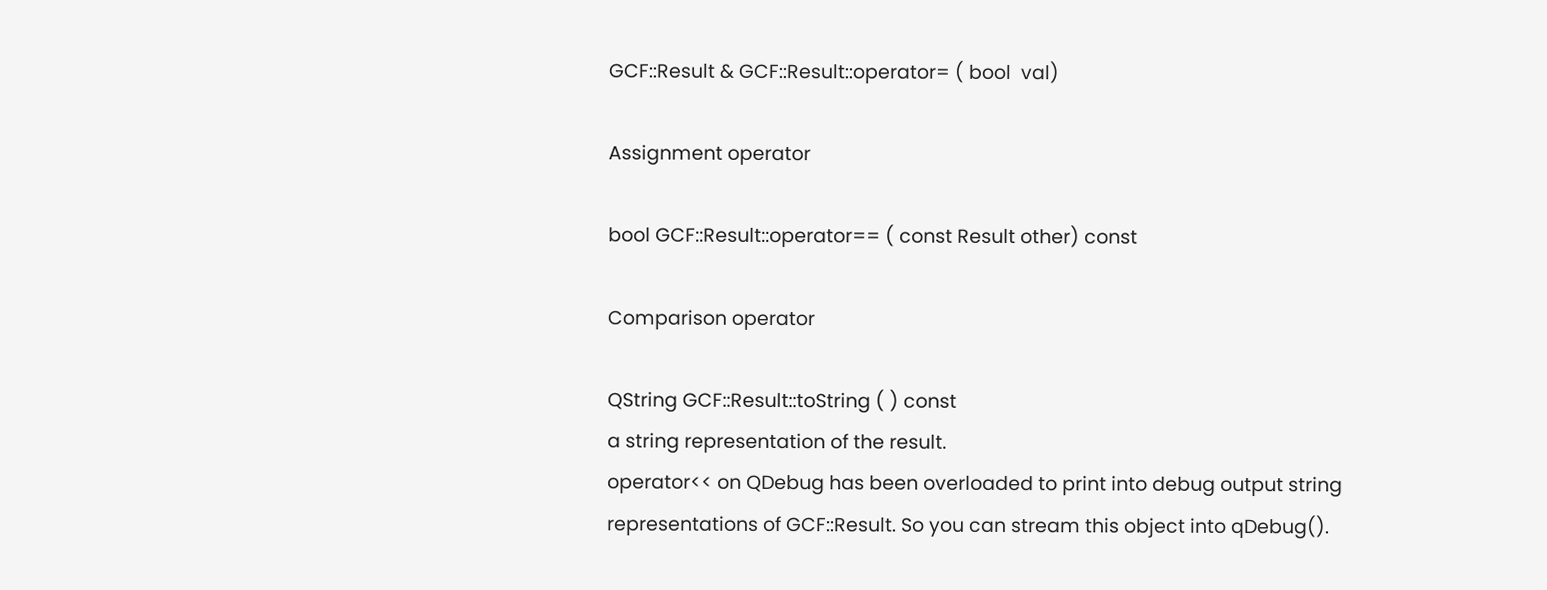GCF::Result & GCF::Result::operator= ( bool  val)

Assignment operator

bool GCF::Result::operator== ( const Result other) const

Comparison operator

QString GCF::Result::toString ( ) const
a string representation of the result.
operator<< on QDebug has been overloaded to print into debug output string representations of GCF::Result. So you can stream this object into qDebug().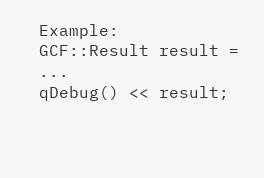Example:
GCF::Result result = ...
qDebug() << result;